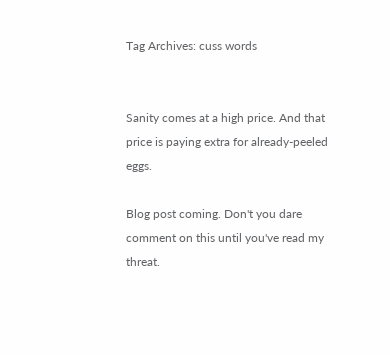Tag Archives: cuss words


Sanity comes at a high price. And that price is paying extra for already-peeled eggs.

Blog post coming. Don't you dare comment on this until you've read my threat.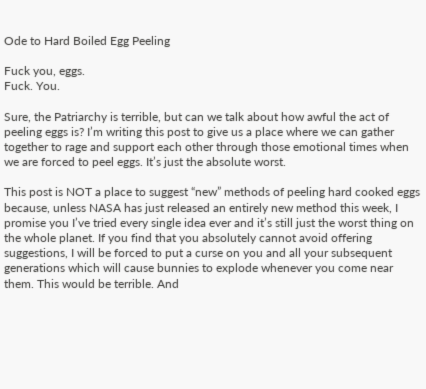Ode to Hard Boiled Egg Peeling

Fuck you, eggs.
Fuck. You.

Sure, the Patriarchy is terrible, but can we talk about how awful the act of peeling eggs is? I’m writing this post to give us a place where we can gather together to rage and support each other through those emotional times when we are forced to peel eggs. It’s just the absolute worst.

This post is NOT a place to suggest “new” methods of peeling hard cooked eggs because, unless NASA has just released an entirely new method this week, I promise you I’ve tried every single idea ever and it’s still just the worst thing on the whole planet. If you find that you absolutely cannot avoid offering suggestions, I will be forced to put a curse on you and all your subsequent generations which will cause bunnies to explode whenever you come near them. This would be terrible. And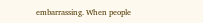embarrassing. When people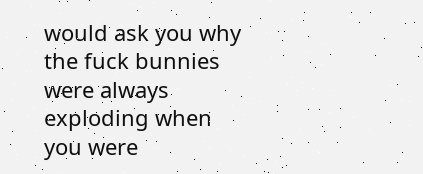would ask you why the fuck bunnies were always exploding when you were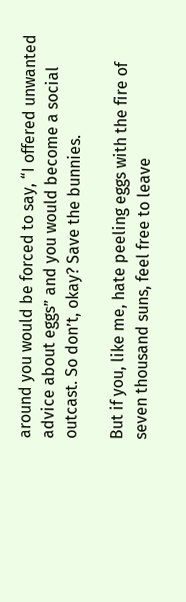around you would be forced to say, “I offered unwanted advice about eggs” and you would become a social outcast. So don’t, okay? Save the bunnies.

But if you, like me, hate peeling eggs with the fire of seven thousand suns, feel free to leave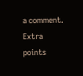a comment. Extra points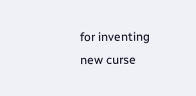for inventing new curse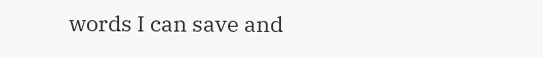words I can save and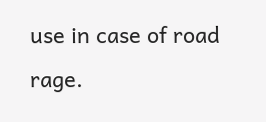use in case of road rage.